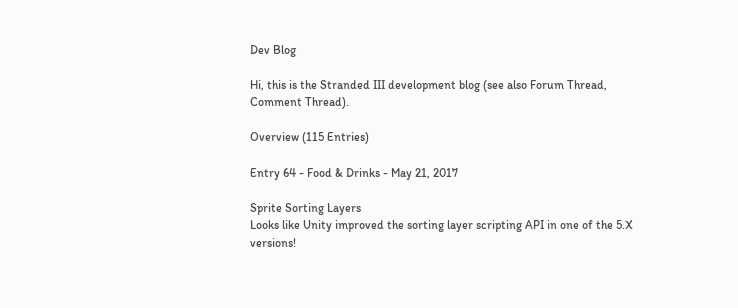Dev Blog

Hi, this is the Stranded III development blog (see also Forum Thread, Comment Thread).

Overview (115 Entries)

Entry 64 - Food & Drinks - May 21, 2017

Sprite Sorting Layers
Looks like Unity improved the sorting layer scripting API in one of the 5.X versions!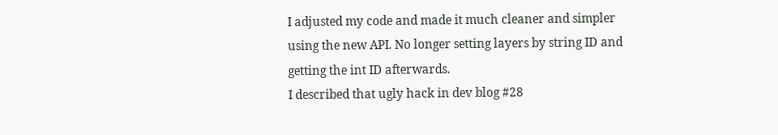I adjusted my code and made it much cleaner and simpler using the new API. No longer setting layers by string ID and getting the int ID afterwards.
I described that ugly hack in dev blog #28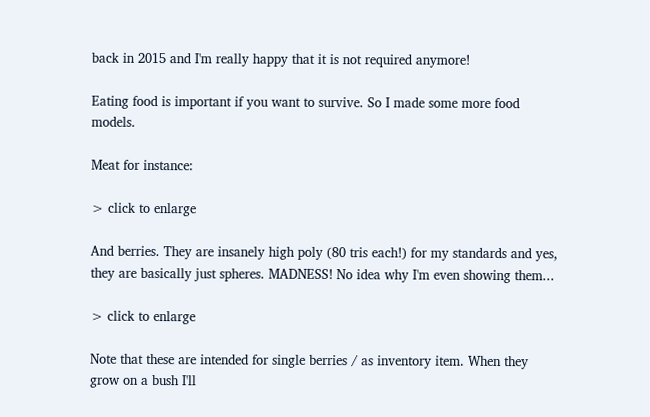back in 2015 and I'm really happy that it is not required anymore!

Eating food is important if you want to survive. So I made some more food models.

Meat for instance:

> click to enlarge

And berries. They are insanely high poly (80 tris each!) for my standards and yes, they are basically just spheres. MADNESS! No idea why I'm even showing them...

> click to enlarge

Note that these are intended for single berries / as inventory item. When they grow on a bush I'll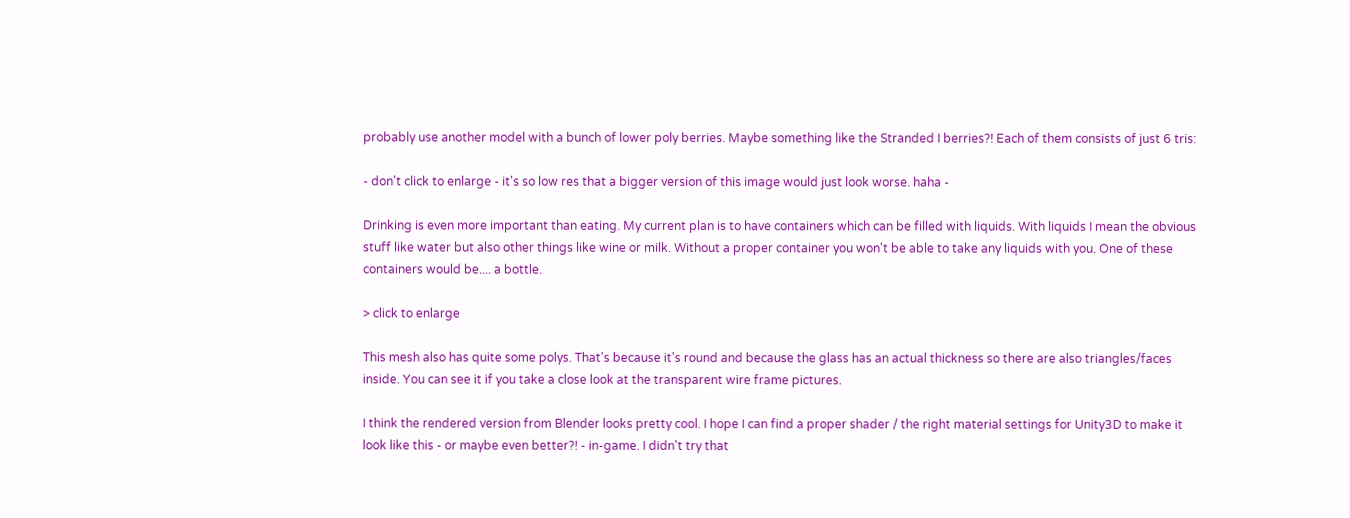probably use another model with a bunch of lower poly berries. Maybe something like the Stranded I berries?! Each of them consists of just 6 tris:

- don't click to enlarge - it's so low res that a bigger version of this image would just look worse. haha -

Drinking is even more important than eating. My current plan is to have containers which can be filled with liquids. With liquids I mean the obvious stuff like water but also other things like wine or milk. Without a proper container you won't be able to take any liquids with you. One of these containers would be.... a bottle.

> click to enlarge

This mesh also has quite some polys. That's because it's round and because the glass has an actual thickness so there are also triangles/faces inside. You can see it if you take a close look at the transparent wire frame pictures.

I think the rendered version from Blender looks pretty cool. I hope I can find a proper shader / the right material settings for Unity3D to make it look like this - or maybe even better?! - in-game. I didn't try that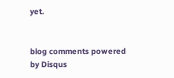yet.


blog comments powered by Disqus